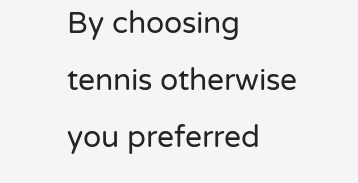By choosing tennis otherwise you preferred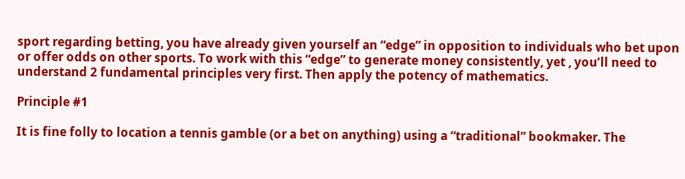sport regarding betting, you have already given yourself an “edge” in opposition to individuals who bet upon or offer odds on other sports. To work with this “edge” to generate money consistently, yet , you’ll need to understand 2 fundamental principles very first. Then apply the potency of mathematics.

Principle #1

It is fine folly to location a tennis gamble (or a bet on anything) using a “traditional” bookmaker. The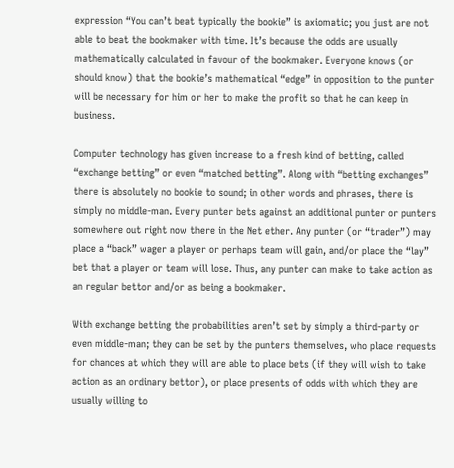expression “You can’t beat typically the bookie” is axiomatic; you just are not able to beat the bookmaker with time. It’s because the odds are usually mathematically calculated in favour of the bookmaker. Everyone knows (or should know) that the bookie’s mathematical “edge” in opposition to the punter will be necessary for him or her to make the profit so that he can keep in business.

Computer technology has given increase to a fresh kind of betting, called “exchange betting” or even “matched betting”. Along with “betting exchanges” there is absolutely no bookie to sound; in other words and phrases, there is simply no middle-man. Every punter bets against an additional punter or punters somewhere out right now there in the Net ether. Any punter (or “trader”) may place a “back” wager a player or perhaps team will gain, and/or place the “lay” bet that a player or team will lose. Thus, any punter can make to take action as an regular bettor and/or as being a bookmaker.

With exchange betting the probabilities aren’t set by simply a third-party or even middle-man; they can be set by the punters themselves, who place requests for chances at which they will are able to place bets (if they will wish to take action as an ordinary bettor), or place presents of odds with which they are usually willing to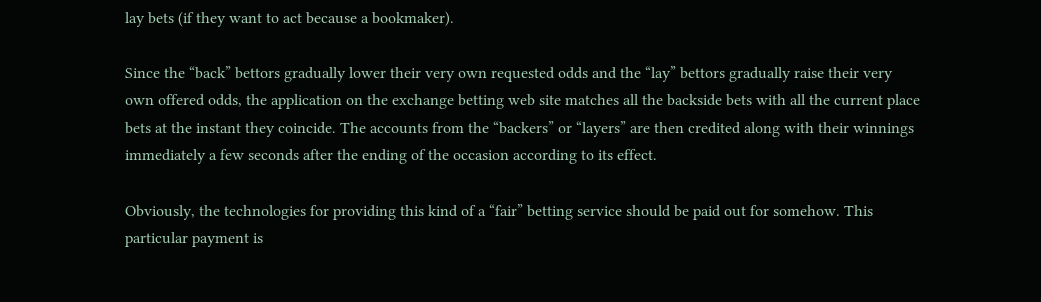lay bets (if they want to act because a bookmaker).

Since the “back” bettors gradually lower their very own requested odds and the “lay” bettors gradually raise their very own offered odds, the application on the exchange betting web site matches all the backside bets with all the current place bets at the instant they coincide. The accounts from the “backers” or “layers” are then credited along with their winnings immediately a few seconds after the ending of the occasion according to its effect.

Obviously, the technologies for providing this kind of a “fair” betting service should be paid out for somehow. This particular payment is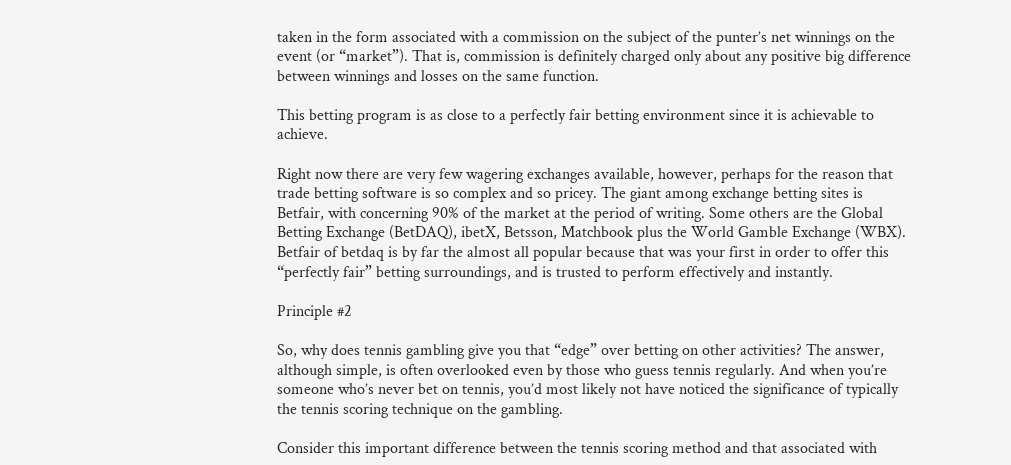taken in the form associated with a commission on the subject of the punter’s net winnings on the event (or “market”). That is, commission is definitely charged only about any positive big difference between winnings and losses on the same function.

This betting program is as close to a perfectly fair betting environment since it is achievable to achieve.

Right now there are very few wagering exchanges available, however, perhaps for the reason that trade betting software is so complex and so pricey. The giant among exchange betting sites is Betfair, with concerning 90% of the market at the period of writing. Some others are the Global Betting Exchange (BetDAQ), ibetX, Betsson, Matchbook plus the World Gamble Exchange (WBX). Betfair of betdaq is by far the almost all popular because that was your first in order to offer this “perfectly fair” betting surroundings, and is trusted to perform effectively and instantly.

Principle #2

So, why does tennis gambling give you that “edge” over betting on other activities? The answer, although simple, is often overlooked even by those who guess tennis regularly. And when you’re someone who’s never bet on tennis, you’d most likely not have noticed the significance of typically the tennis scoring technique on the gambling.

Consider this important difference between the tennis scoring method and that associated with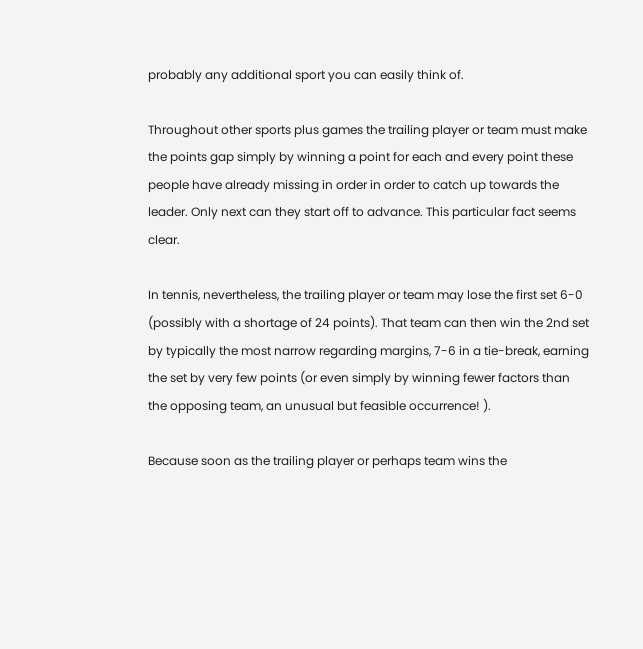probably any additional sport you can easily think of.

Throughout other sports plus games the trailing player or team must make the points gap simply by winning a point for each and every point these people have already missing in order in order to catch up towards the leader. Only next can they start off to advance. This particular fact seems clear.

In tennis, nevertheless, the trailing player or team may lose the first set 6-0 (possibly with a shortage of 24 points). That team can then win the 2nd set by typically the most narrow regarding margins, 7-6 in a tie-break, earning the set by very few points (or even simply by winning fewer factors than the opposing team, an unusual but feasible occurrence! ).

Because soon as the trailing player or perhaps team wins the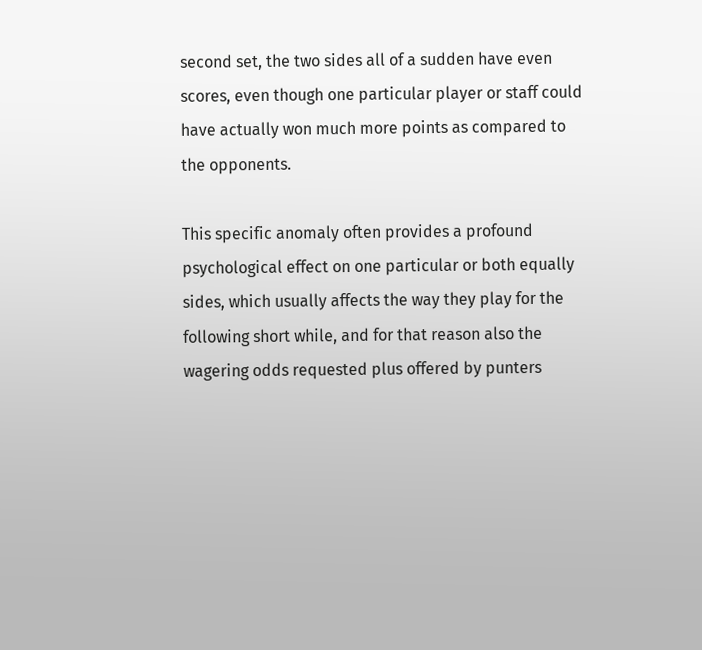second set, the two sides all of a sudden have even scores, even though one particular player or staff could have actually won much more points as compared to the opponents.

This specific anomaly often provides a profound psychological effect on one particular or both equally sides, which usually affects the way they play for the following short while, and for that reason also the wagering odds requested plus offered by punters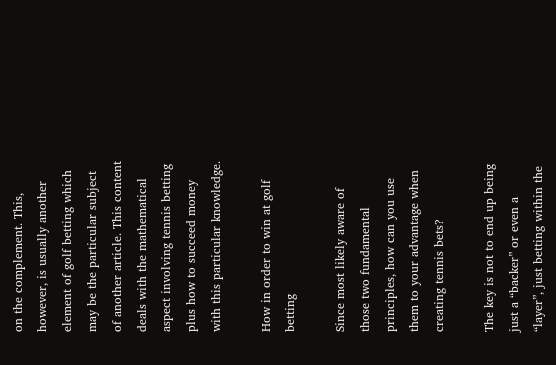on the complement. This, however, is usually another element of golf betting which may be the particular subject of another article. This content deals with the mathematical aspect involving tennis betting plus how to succeed money with this particular knowledge.

How in order to win at golf betting

Since most likely aware of those two fundamental principles, how can you use them to your advantage when creating tennis bets?

The key is not to end up being just a “backer” or even a “layer”, just betting within the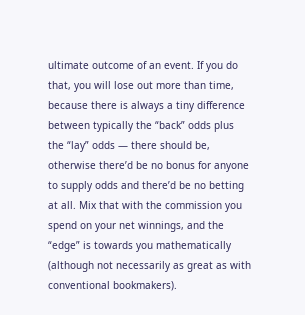ultimate outcome of an event. If you do that, you will lose out more than time, because there is always a tiny difference between typically the “back” odds plus the “lay” odds — there should be, otherwise there’d be no bonus for anyone to supply odds and there’d be no betting at all. Mix that with the commission you spend on your net winnings, and the “edge” is towards you mathematically (although not necessarily as great as with conventional bookmakers).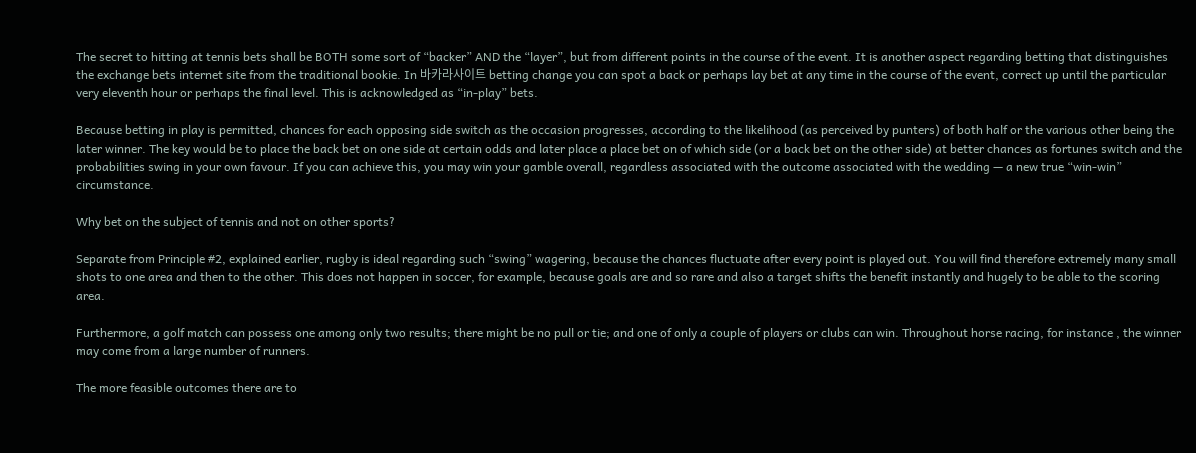The secret to hitting at tennis bets shall be BOTH some sort of “backer” AND the “layer”, but from different points in the course of the event. It is another aspect regarding betting that distinguishes the exchange bets internet site from the traditional bookie. In 바카라사이트 betting change you can spot a back or perhaps lay bet at any time in the course of the event, correct up until the particular very eleventh hour or perhaps the final level. This is acknowledged as “in-play” bets.

Because betting in play is permitted, chances for each opposing side switch as the occasion progresses, according to the likelihood (as perceived by punters) of both half or the various other being the later winner. The key would be to place the back bet on one side at certain odds and later place a place bet on of which side (or a back bet on the other side) at better chances as fortunes switch and the probabilities swing in your own favour. If you can achieve this, you may win your gamble overall, regardless associated with the outcome associated with the wedding — a new true “win-win” circumstance.

Why bet on the subject of tennis and not on other sports?

Separate from Principle #2, explained earlier, rugby is ideal regarding such “swing” wagering, because the chances fluctuate after every point is played out. You will find therefore extremely many small shots to one area and then to the other. This does not happen in soccer, for example, because goals are and so rare and also a target shifts the benefit instantly and hugely to be able to the scoring area.

Furthermore, a golf match can possess one among only two results; there might be no pull or tie; and one of only a couple of players or clubs can win. Throughout horse racing, for instance , the winner may come from a large number of runners.

The more feasible outcomes there are to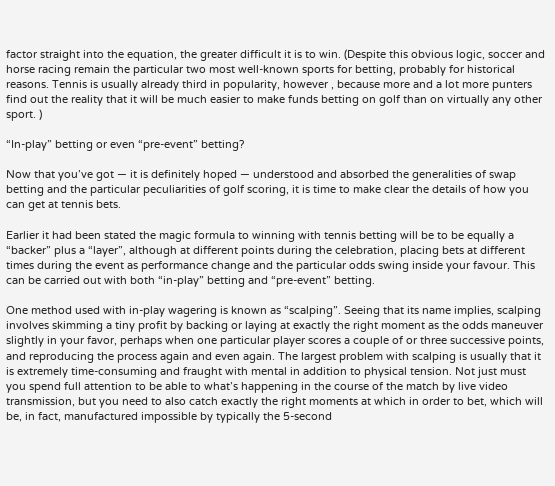factor straight into the equation, the greater difficult it is to win. (Despite this obvious logic, soccer and horse racing remain the particular two most well-known sports for betting, probably for historical reasons. Tennis is usually already third in popularity, however , because more and a lot more punters find out the reality that it will be much easier to make funds betting on golf than on virtually any other sport. )

“In-play” betting or even “pre-event” betting?

Now that you’ve got — it is definitely hoped — understood and absorbed the generalities of swap betting and the particular peculiarities of golf scoring, it is time to make clear the details of how you can get at tennis bets.

Earlier it had been stated the magic formula to winning with tennis betting will be to be equally a “backer” plus a “layer”, although at different points during the celebration, placing bets at different times during the event as performance change and the particular odds swing inside your favour. This can be carried out with both “in-play” betting and “pre-event” betting.

One method used with in-play wagering is known as “scalping”. Seeing that its name implies, scalping involves skimming a tiny profit by backing or laying at exactly the right moment as the odds maneuver slightly in your favor, perhaps when one particular player scores a couple of or three successive points, and reproducing the process again and even again. The largest problem with scalping is usually that it is extremely time-consuming and fraught with mental in addition to physical tension. Not just must you spend full attention to be able to what’s happening in the course of the match by live video transmission, but you need to also catch exactly the right moments at which in order to bet, which will be, in fact, manufactured impossible by typically the 5-second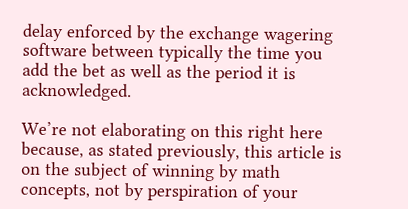delay enforced by the exchange wagering software between typically the time you add the bet as well as the period it is acknowledged.

We’re not elaborating on this right here because, as stated previously, this article is on the subject of winning by math concepts, not by perspiration of your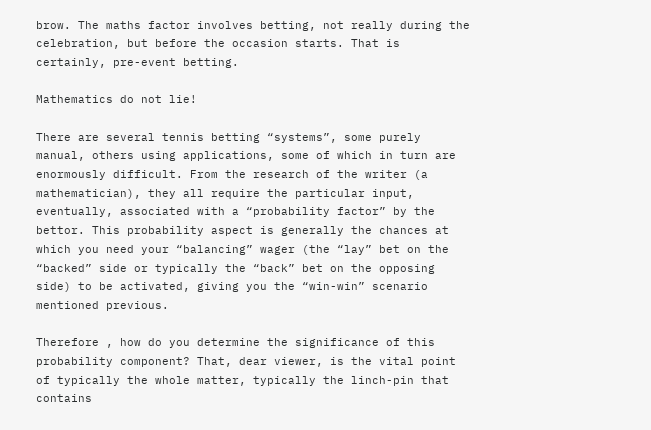brow. The maths factor involves betting, not really during the celebration, but before the occasion starts. That is certainly, pre-event betting.

Mathematics do not lie!

There are several tennis betting “systems”, some purely manual, others using applications, some of which in turn are enormously difficult. From the research of the writer (a mathematician), they all require the particular input, eventually, associated with a “probability factor” by the bettor. This probability aspect is generally the chances at which you need your “balancing” wager (the “lay” bet on the “backed” side or typically the “back” bet on the opposing side) to be activated, giving you the “win-win” scenario mentioned previous.

Therefore , how do you determine the significance of this probability component? That, dear viewer, is the vital point of typically the whole matter, typically the linch-pin that contains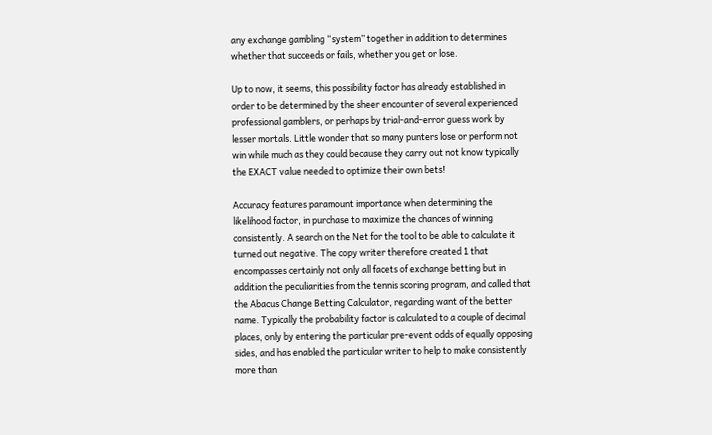any exchange gambling “system” together in addition to determines whether that succeeds or fails, whether you get or lose.

Up to now, it seems, this possibility factor has already established in order to be determined by the sheer encounter of several experienced professional gamblers, or perhaps by trial-and-error guess work by lesser mortals. Little wonder that so many punters lose or perform not win while much as they could because they carry out not know typically the EXACT value needed to optimize their own bets!

Accuracy features paramount importance when determining the likelihood factor, in purchase to maximize the chances of winning consistently. A search on the Net for the tool to be able to calculate it turned out negative. The copy writer therefore created 1 that encompasses certainly not only all facets of exchange betting but in addition the peculiarities from the tennis scoring program, and called that the Abacus Change Betting Calculator, regarding want of the better name. Typically the probability factor is calculated to a couple of decimal places, only by entering the particular pre-event odds of equally opposing sides, and has enabled the particular writer to help to make consistently more than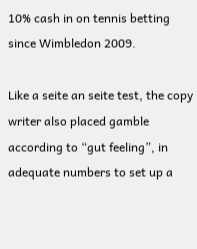10% cash in on tennis betting since Wimbledon 2009.

Like a seite an seite test, the copy writer also placed gamble according to “gut feeling”, in adequate numbers to set up a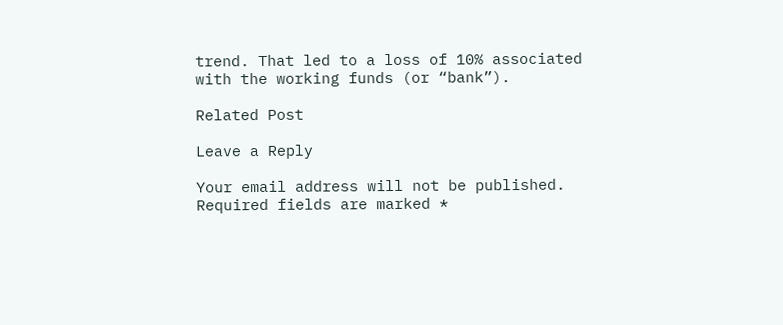trend. That led to a loss of 10% associated with the working funds (or “bank”).

Related Post

Leave a Reply

Your email address will not be published. Required fields are marked *